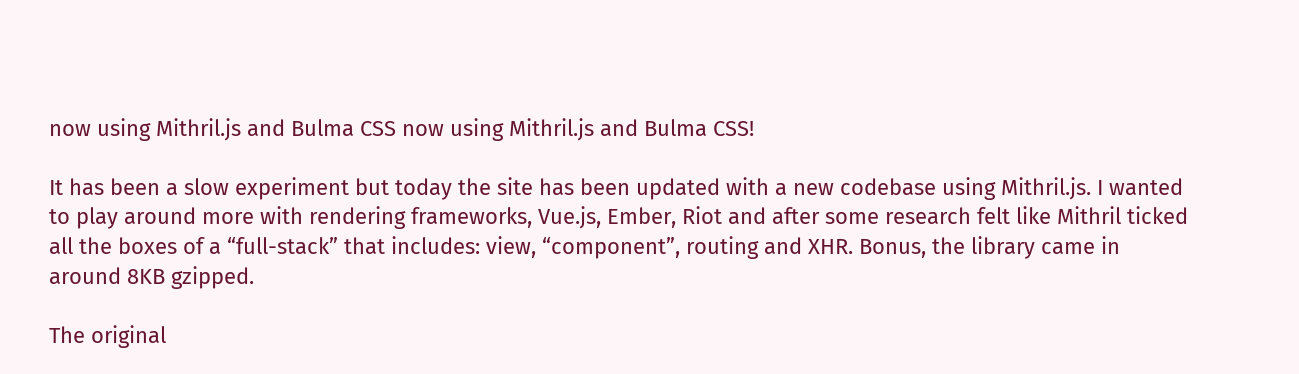now using Mithril.js and Bulma CSS now using Mithril.js and Bulma CSS!

It has been a slow experiment but today the site has been updated with a new codebase using Mithril.js. I wanted to play around more with rendering frameworks, Vue.js, Ember, Riot and after some research felt like Mithril ticked all the boxes of a “full-stack” that includes: view, “component”, routing and XHR. Bonus, the library came in around 8KB gzipped.

The original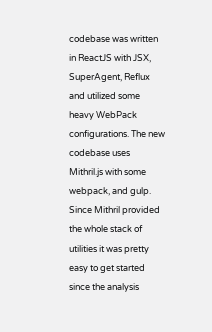codebase was written in ReactJS with JSX, SuperAgent, Reflux and utilized some heavy WebPack configurations. The new codebase uses Mithril.js with some webpack, and gulp. Since Mithril provided the whole stack of utilities it was pretty easy to get started since the analysis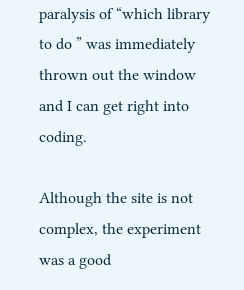paralysis of “which library to do ” was immediately thrown out the window and I can get right into coding.

Although the site is not complex, the experiment was a good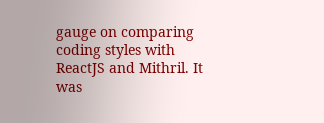gauge on comparing coding styles with ReactJS and Mithril. It was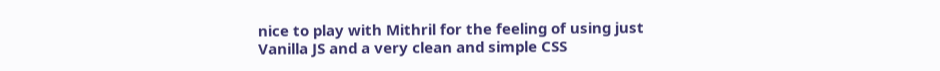nice to play with Mithril for the feeling of using just Vanilla JS and a very clean and simple CSS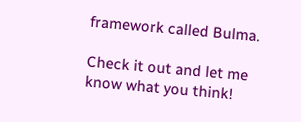framework called Bulma.

Check it out and let me know what you think!